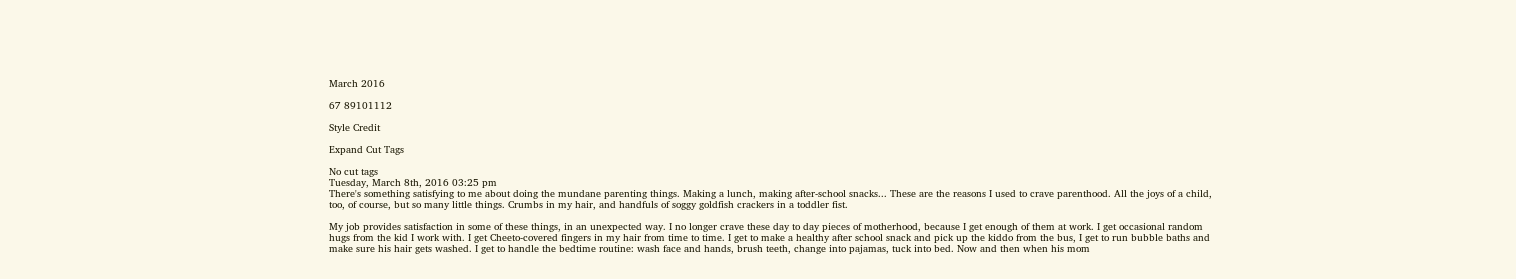March 2016

67 89101112

Style Credit

Expand Cut Tags

No cut tags
Tuesday, March 8th, 2016 03:25 pm
There's something satisfying to me about doing the mundane parenting things. Making a lunch, making after-school snacks... These are the reasons I used to crave parenthood. All the joys of a child, too, of course, but so many little things. Crumbs in my hair, and handfuls of soggy goldfish crackers in a toddler fist.

My job provides satisfaction in some of these things, in an unexpected way. I no longer crave these day to day pieces of motherhood, because I get enough of them at work. I get occasional random hugs from the kid I work with. I get Cheeto-covered fingers in my hair from time to time. I get to make a healthy after school snack and pick up the kiddo from the bus, I get to run bubble baths and make sure his hair gets washed. I get to handle the bedtime routine: wash face and hands, brush teeth, change into pajamas, tuck into bed. Now and then when his mom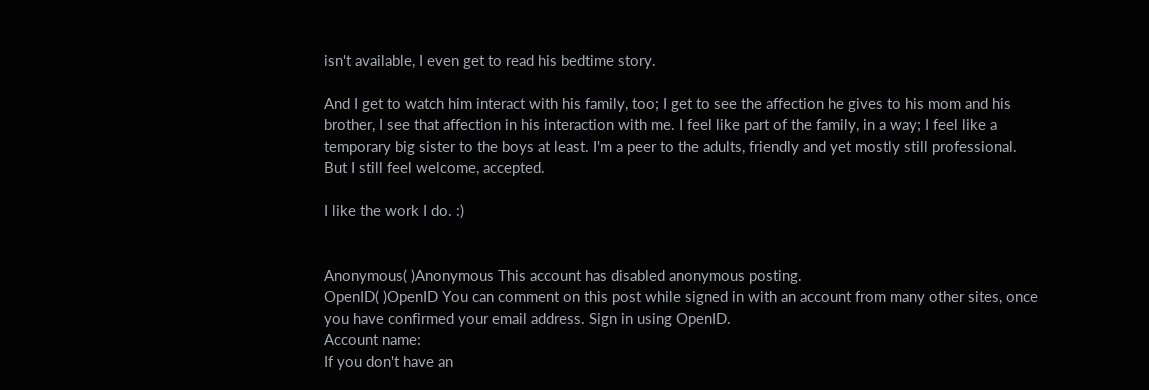isn't available, I even get to read his bedtime story.

And I get to watch him interact with his family, too; I get to see the affection he gives to his mom and his brother, I see that affection in his interaction with me. I feel like part of the family, in a way; I feel like a temporary big sister to the boys at least. I'm a peer to the adults, friendly and yet mostly still professional. But I still feel welcome, accepted.

I like the work I do. :)


Anonymous( )Anonymous This account has disabled anonymous posting.
OpenID( )OpenID You can comment on this post while signed in with an account from many other sites, once you have confirmed your email address. Sign in using OpenID.
Account name:
If you don't have an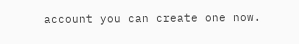account you can create one now.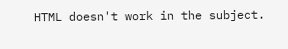HTML doesn't work in the subject.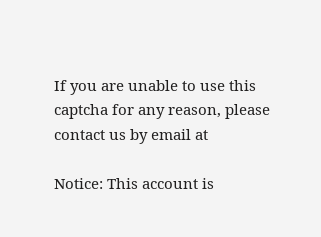If you are unable to use this captcha for any reason, please contact us by email at

Notice: This account is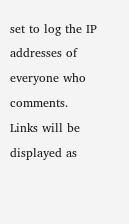set to log the IP addresses of everyone who comments.
Links will be displayed as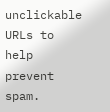unclickable URLs to help prevent spam.